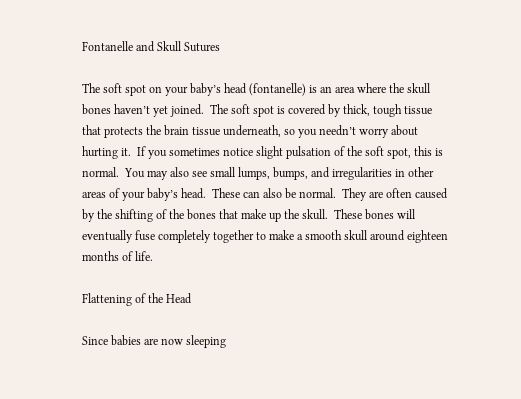Fontanelle and Skull Sutures

The soft spot on your baby’s head (fontanelle) is an area where the skull bones haven’t yet joined.  The soft spot is covered by thick, tough tissue that protects the brain tissue underneath, so you needn’t worry about hurting it.  If you sometimes notice slight pulsation of the soft spot, this is normal.  You may also see small lumps, bumps, and irregularities in other areas of your baby’s head.  These can also be normal.  They are often caused by the shifting of the bones that make up the skull.  These bones will eventually fuse completely together to make a smooth skull around eighteen months of life.

Flattening of the Head

Since babies are now sleeping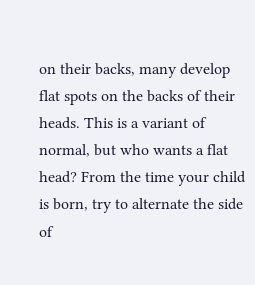on their backs, many develop flat spots on the backs of their heads. This is a variant of normal, but who wants a flat head? From the time your child is born, try to alternate the side of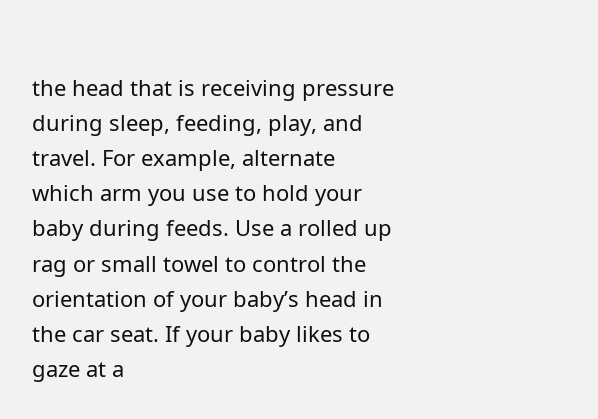the head that is receiving pressure during sleep, feeding, play, and travel. For example, alternate which arm you use to hold your baby during feeds. Use a rolled up rag or small towel to control the orientation of your baby’s head in the car seat. If your baby likes to gaze at a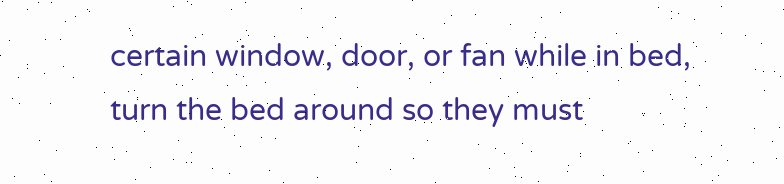certain window, door, or fan while in bed, turn the bed around so they must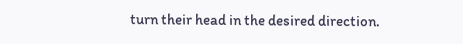turn their head in the desired direction.